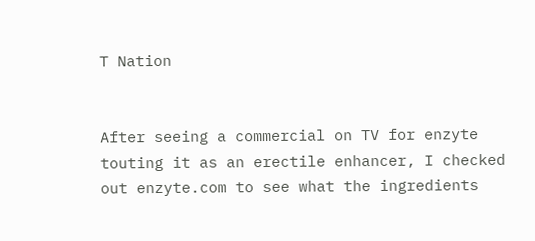T Nation


After seeing a commercial on TV for enzyte touting it as an erectile enhancer, I checked out enzyte.com to see what the ingredients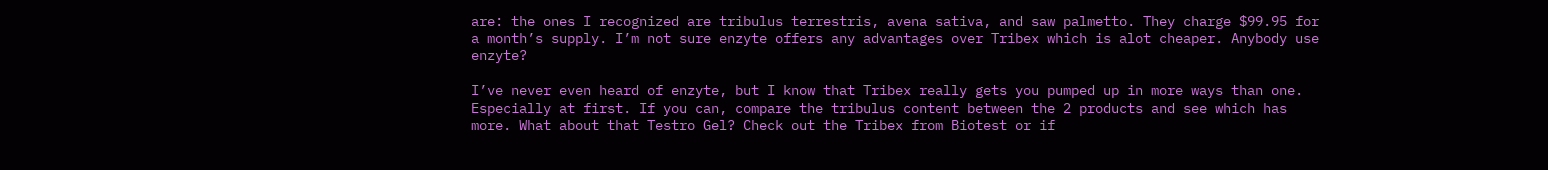are: the ones I recognized are tribulus terrestris, avena sativa, and saw palmetto. They charge $99.95 for a month’s supply. I’m not sure enzyte offers any advantages over Tribex which is alot cheaper. Anybody use enzyte?

I’ve never even heard of enzyte, but I know that Tribex really gets you pumped up in more ways than one. Especially at first. If you can, compare the tribulus content between the 2 products and see which has more. What about that Testro Gel? Check out the Tribex from Biotest or if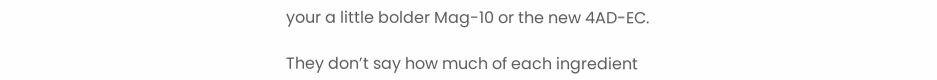your a little bolder Mag-10 or the new 4AD-EC.

They don’t say how much of each ingredient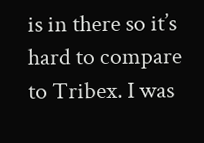is in there so it’s hard to compare to Tribex. I was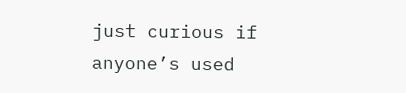just curious if anyone’s used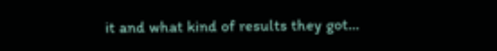it and what kind of results they got…